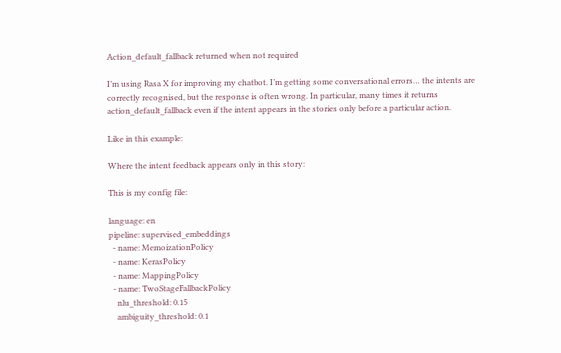Action_default_fallback returned when not required

I’m using Rasa X for improving my chatbot. I’m getting some conversational errors… the intents are correctly recognised, but the response is often wrong. In particular, many times it returns action_default_fallback even if the intent appears in the stories only before a particular action.

Like in this example:

Where the intent feedback appears only in this story:

This is my config file:

language: en
pipeline: supervised_embeddings
  - name: MemoizationPolicy
  - name: KerasPolicy
  - name: MappingPolicy
  - name: TwoStageFallbackPolicy
    nlu_threshold: 0.15
    ambiguity_threshold: 0.1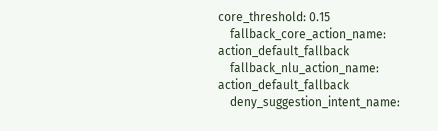core_threshold: 0.15
    fallback_core_action_name: action_default_fallback
    fallback_nlu_action_name: action_default_fallback
    deny_suggestion_intent_name: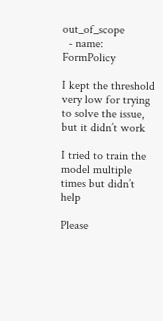out_of_scope
  - name: FormPolicy

I kept the threshold very low for trying to solve the issue, but it didn’t work

I tried to train the model multiple times but didn’t help

Please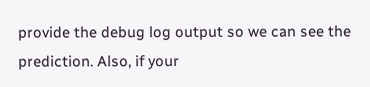provide the debug log output so we can see the prediction. Also, if your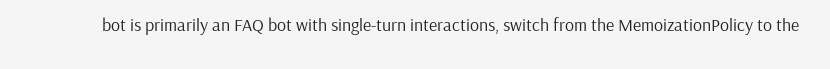bot is primarily an FAQ bot with single-turn interactions, switch from the MemoizationPolicy to the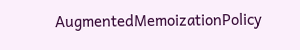AugmentedMemoizationPolicy